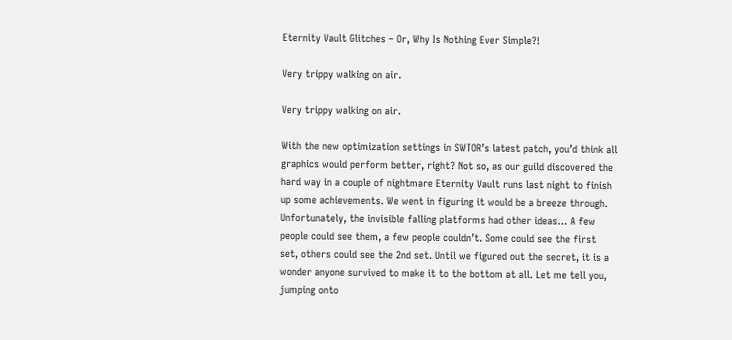Eternity Vault Glitches – Or, Why Is Nothing Ever Simple?!

Very trippy walking on air.

Very trippy walking on air.

With the new optimization settings in SWTOR’s latest patch, you’d think all graphics would perform better, right? Not so, as our guild discovered the hard way in a couple of nightmare Eternity Vault runs last night to finish up some achievements. We went in figuring it would be a breeze through. Unfortunately, the invisible falling platforms had other ideas… A few people could see them, a few people couldn’t. Some could see the first set, others could see the 2nd set. Until we figured out the secret, it is a wonder anyone survived to make it to the bottom at all. Let me tell you, jumping onto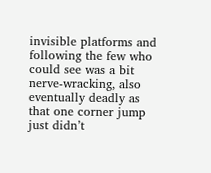invisible platforms and following the few who could see was a bit nerve-wracking, also eventually deadly as that one corner jump just didn’t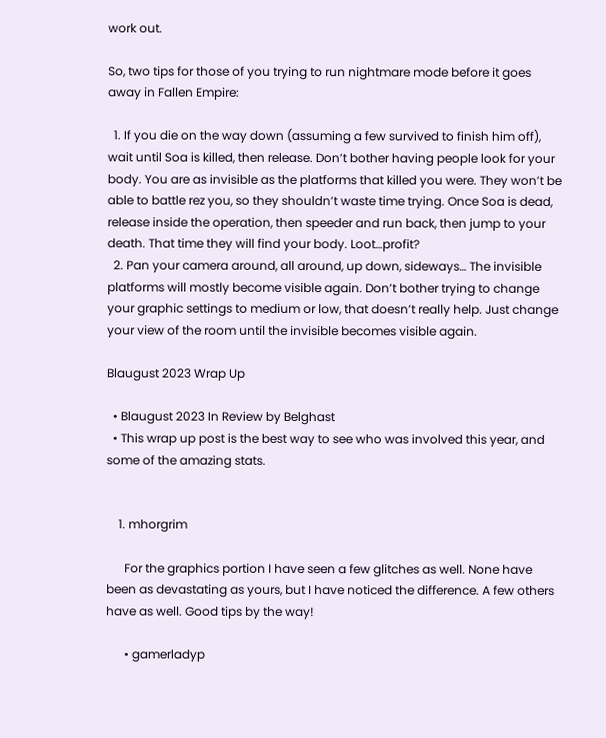work out.

So, two tips for those of you trying to run nightmare mode before it goes away in Fallen Empire:

  1. If you die on the way down (assuming a few survived to finish him off), wait until Soa is killed, then release. Don’t bother having people look for your body. You are as invisible as the platforms that killed you were. They won’t be able to battle rez you, so they shouldn’t waste time trying. Once Soa is dead, release inside the operation, then speeder and run back, then jump to your death. That time they will find your body. Loot…profit?
  2. Pan your camera around, all around, up down, sideways… The invisible platforms will mostly become visible again. Don’t bother trying to change your graphic settings to medium or low, that doesn’t really help. Just change your view of the room until the invisible becomes visible again.

Blaugust 2023 Wrap Up

  • Blaugust 2023 In Review by Belghast
  • This wrap up post is the best way to see who was involved this year, and some of the amazing stats.


    1. mhorgrim

      For the graphics portion I have seen a few glitches as well. None have been as devastating as yours, but I have noticed the difference. A few others have as well. Good tips by the way!

      • gamerladyp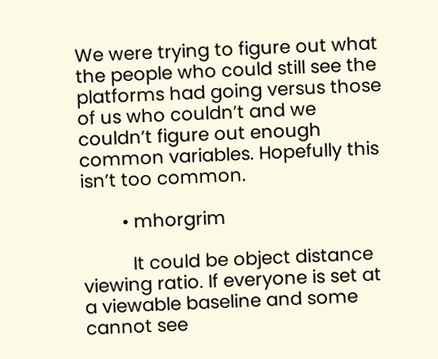We were trying to figure out what the people who could still see the platforms had going versus those of us who couldn’t and we couldn’t figure out enough common variables. Hopefully this isn’t too common.

        • mhorgrim

          It could be object distance viewing ratio. If everyone is set at a viewable baseline and some cannot see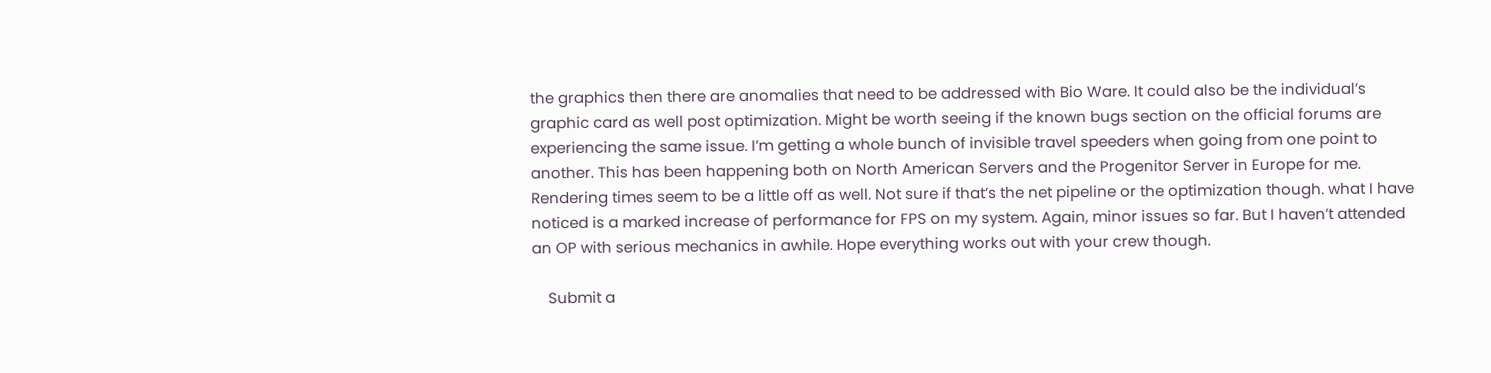the graphics then there are anomalies that need to be addressed with Bio Ware. It could also be the individual’s graphic card as well post optimization. Might be worth seeing if the known bugs section on the official forums are experiencing the same issue. I’m getting a whole bunch of invisible travel speeders when going from one point to another. This has been happening both on North American Servers and the Progenitor Server in Europe for me. Rendering times seem to be a little off as well. Not sure if that’s the net pipeline or the optimization though. what I have noticed is a marked increase of performance for FPS on my system. Again, minor issues so far. But I haven’t attended an OP with serious mechanics in awhile. Hope everything works out with your crew though.

    Submit a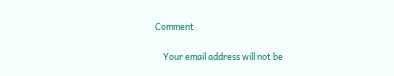Comment

    Your email address will not be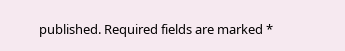published. Required fields are marked *